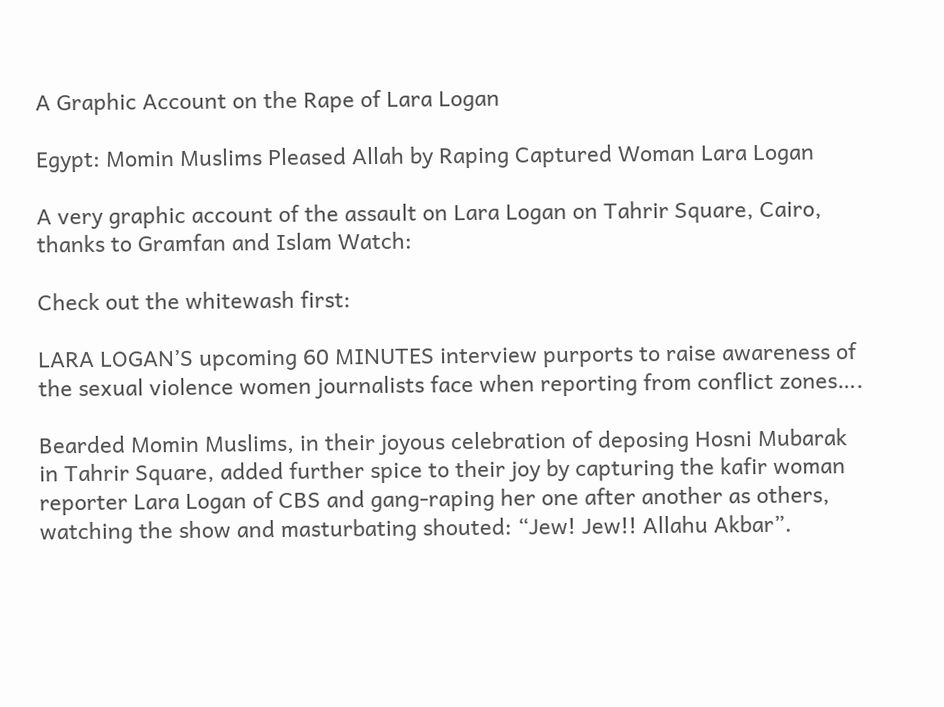A Graphic Account on the Rape of Lara Logan

Egypt: Momin Muslims Pleased Allah by Raping Captured Woman Lara Logan

A very graphic account of the assault on Lara Logan on Tahrir Square, Cairo, thanks to Gramfan and Islam Watch:

Check out the whitewash first:

LARA LOGAN’S upcoming 60 MINUTES interview purports to raise awareness of the sexual violence women journalists face when reporting from conflict zones….

Bearded Momin Muslims, in their joyous celebration of deposing Hosni Mubarak in Tahrir Square, added further spice to their joy by capturing the kafir woman reporter Lara Logan of CBS and gang-raping her one after another as others, watching the show and masturbating shouted: “Jew! Jew!! Allahu Akbar”.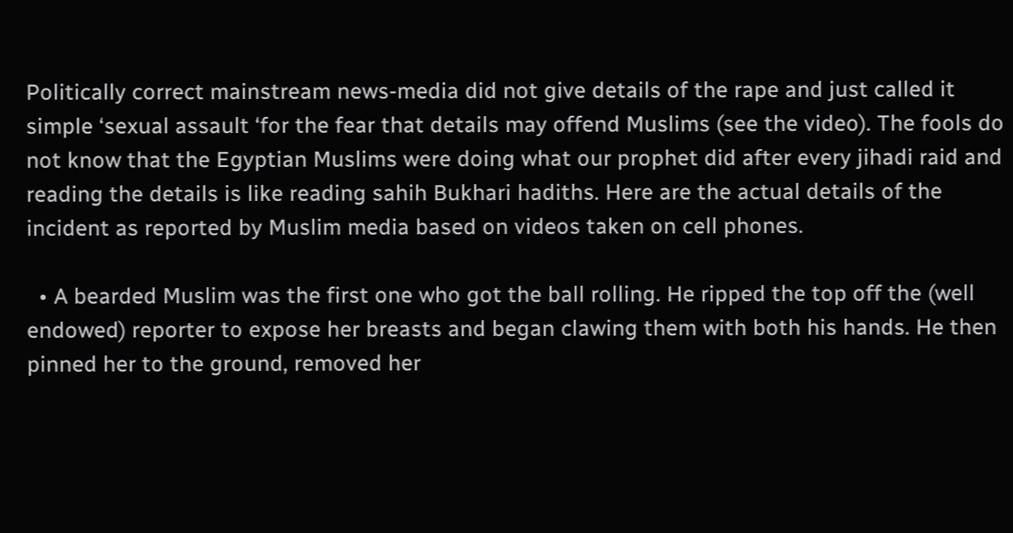Politically correct mainstream news-media did not give details of the rape and just called it simple ‘sexual assault ‘for the fear that details may offend Muslims (see the video). The fools do not know that the Egyptian Muslims were doing what our prophet did after every jihadi raid and reading the details is like reading sahih Bukhari hadiths. Here are the actual details of the incident as reported by Muslim media based on videos taken on cell phones.

  • A bearded Muslim was the first one who got the ball rolling. He ripped the top off the (well endowed) reporter to expose her breasts and began clawing them with both his hands. He then pinned her to the ground, removed her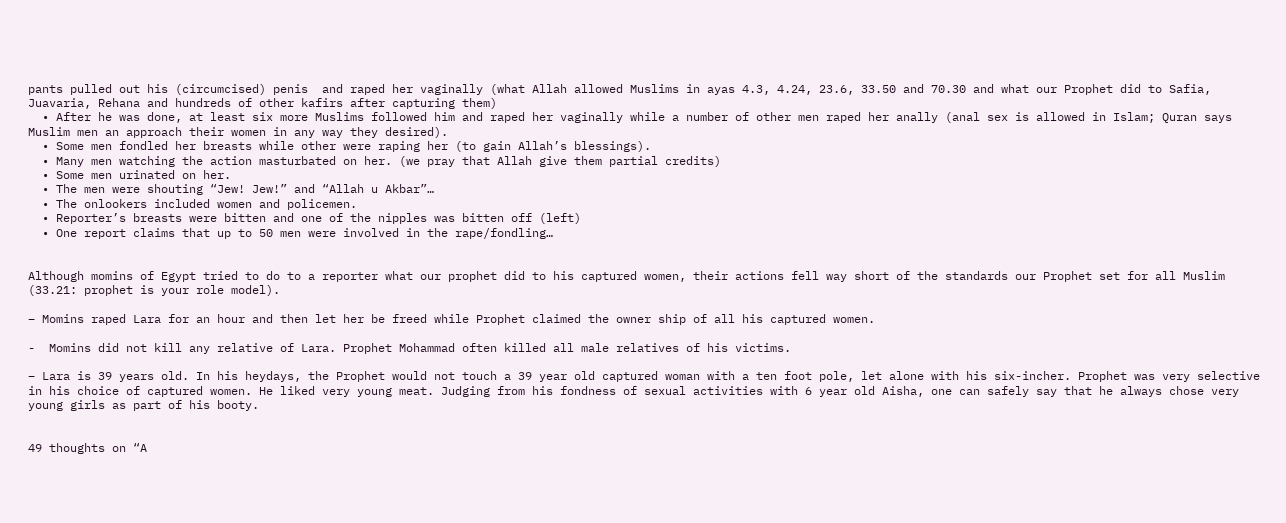pants pulled out his (circumcised) penis  and raped her vaginally (what Allah allowed Muslims in ayas 4.3, 4.24, 23.6, 33.50 and 70.30 and what our Prophet did to Safia, Juavaria, Rehana and hundreds of other kafirs after capturing them)
  • After he was done, at least six more Muslims followed him and raped her vaginally while a number of other men raped her anally (anal sex is allowed in Islam; Quran says Muslim men an approach their women in any way they desired).
  • Some men fondled her breasts while other were raping her (to gain Allah’s blessings).
  • Many men watching the action masturbated on her. (we pray that Allah give them partial credits)
  • Some men urinated on her.
  • The men were shouting “Jew! Jew!” and “Allah u Akbar”…
  • The onlookers included women and policemen.
  • Reporter’s breasts were bitten and one of the nipples was bitten off (left)
  • One report claims that up to 50 men were involved in the rape/fondling…


Although momins of Egypt tried to do to a reporter what our prophet did to his captured women, their actions fell way short of the standards our Prophet set for all Muslim (33.21: prophet is your role model).

– Momins raped Lara for an hour and then let her be freed while Prophet claimed the owner ship of all his captured women.

-  Momins did not kill any relative of Lara. Prophet Mohammad often killed all male relatives of his victims.

– Lara is 39 years old. In his heydays, the Prophet would not touch a 39 year old captured woman with a ten foot pole, let alone with his six-incher. Prophet was very selective in his choice of captured women. He liked very young meat. Judging from his fondness of sexual activities with 6 year old Aisha, one can safely say that he always chose very young girls as part of his booty.


49 thoughts on “A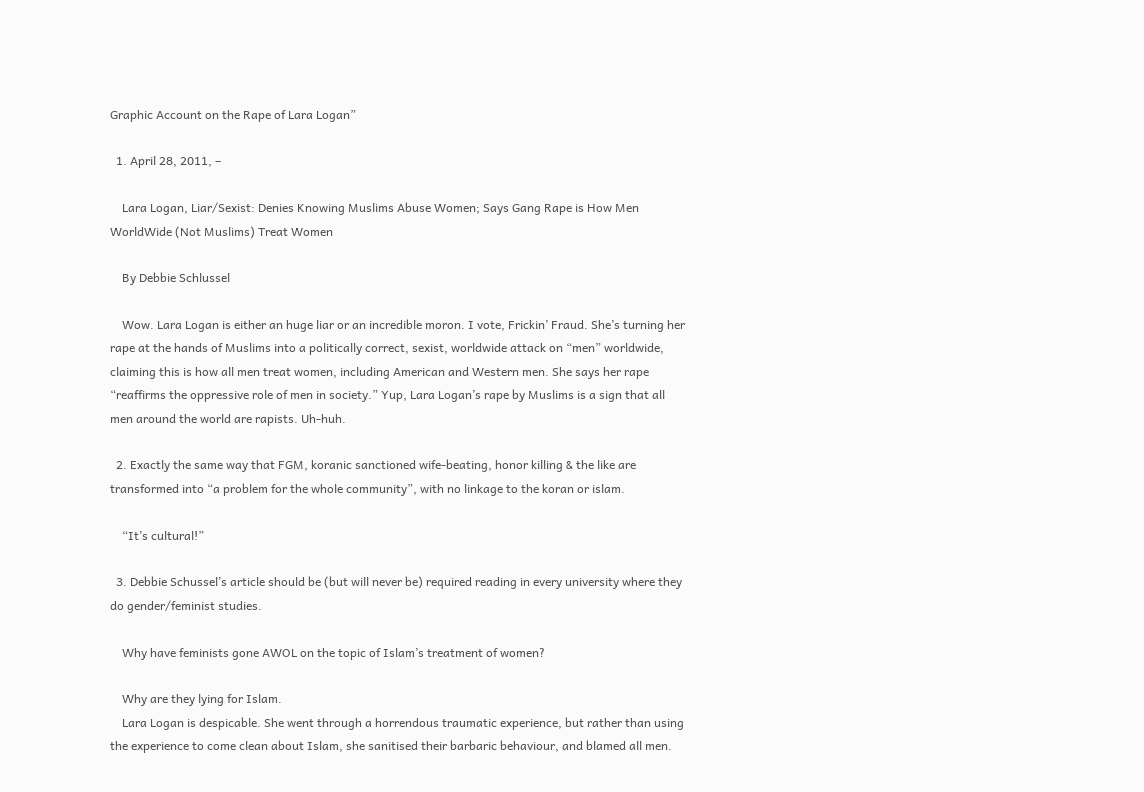Graphic Account on the Rape of Lara Logan”

  1. April 28, 2011, –

    Lara Logan, Liar/Sexist: Denies Knowing Muslims Abuse Women; Says Gang Rape is How Men WorldWide (Not Muslims) Treat Women

    By Debbie Schlussel

    Wow. Lara Logan is either an huge liar or an incredible moron. I vote, Frickin’ Fraud. She’s turning her rape at the hands of Muslims into a politically correct, sexist, worldwide attack on “men” worldwide, claiming this is how all men treat women, including American and Western men. She says her rape “reaffirms the oppressive role of men in society.” Yup, Lara Logan’s rape by Muslims is a sign that all men around the world are rapists. Uh-huh.

  2. Exactly the same way that FGM, koranic sanctioned wife-beating, honor killing & the like are transformed into “a problem for the whole community”, with no linkage to the koran or islam.

    “It’s cultural!”

  3. Debbie Schussel’s article should be (but will never be) required reading in every university where they do gender/feminist studies.

    Why have feminists gone AWOL on the topic of Islam’s treatment of women?

    Why are they lying for Islam.
    Lara Logan is despicable. She went through a horrendous traumatic experience, but rather than using the experience to come clean about Islam, she sanitised their barbaric behaviour, and blamed all men.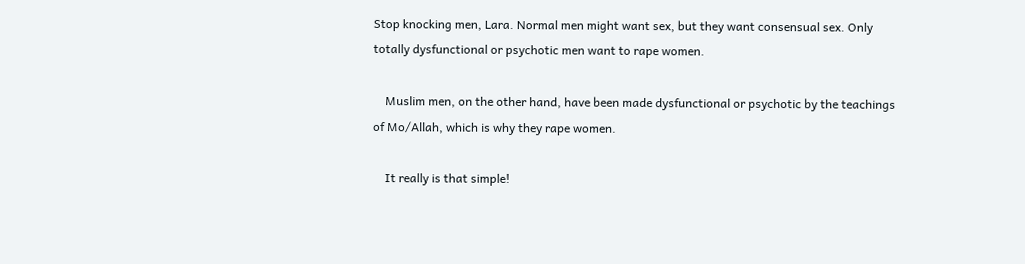Stop knocking men, Lara. Normal men might want sex, but they want consensual sex. Only totally dysfunctional or psychotic men want to rape women.

    Muslim men, on the other hand, have been made dysfunctional or psychotic by the teachings of Mo/Allah, which is why they rape women.

    It really is that simple!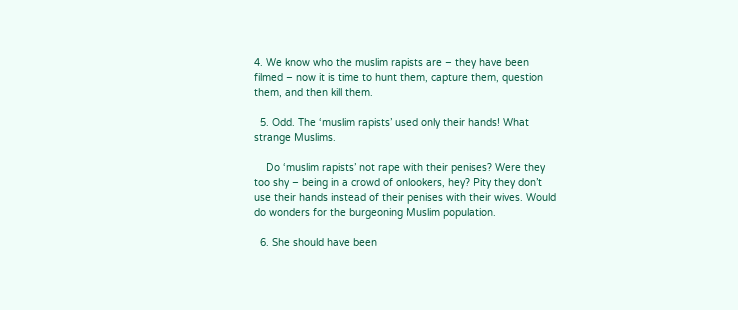4. We know who the muslim rapists are – they have been filmed – now it is time to hunt them, capture them, question them, and then kill them.

  5. Odd. The ‘muslim rapists’ used only their hands! What strange Muslims.

    Do ‘muslim rapists’ not rape with their penises? Were they too shy – being in a crowd of onlookers, hey? Pity they don’t use their hands instead of their penises with their wives. Would do wonders for the burgeoning Muslim population.

  6. She should have been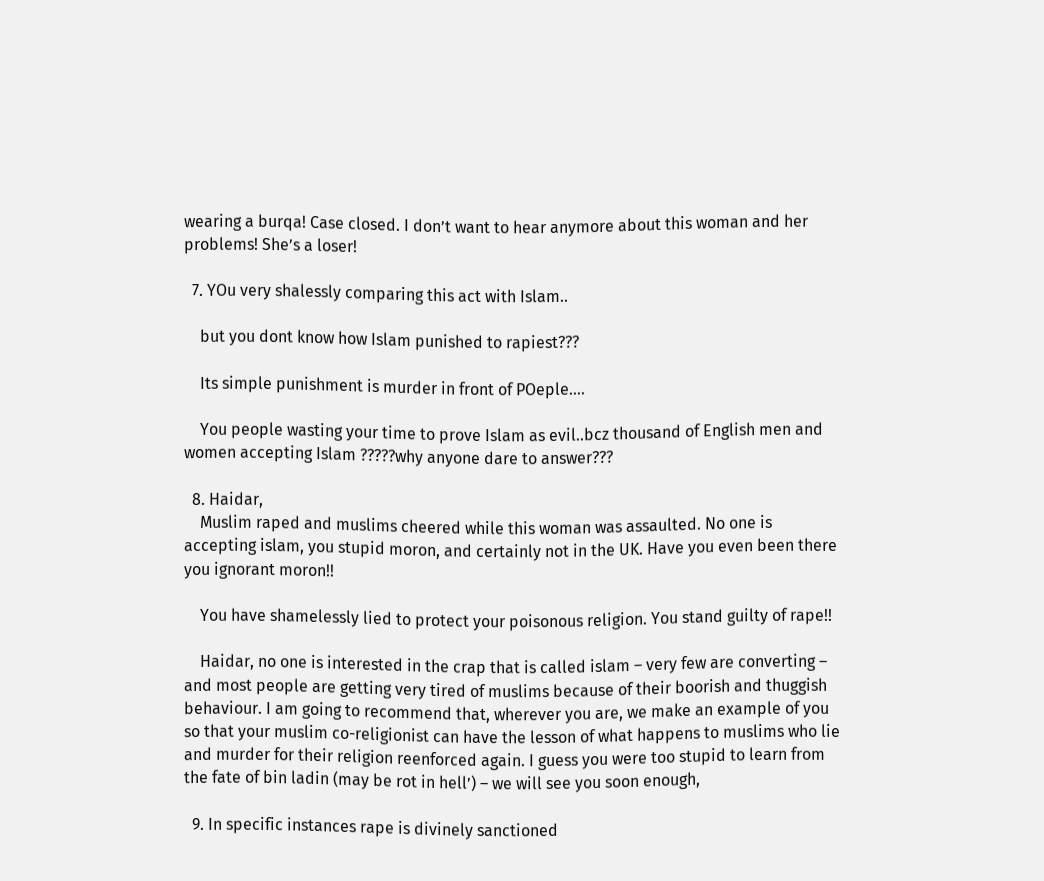wearing a burqa! Case closed. I don’t want to hear anymore about this woman and her problems! She’s a loser!

  7. YOu very shalessly comparing this act with Islam..

    but you dont know how Islam punished to rapiest???

    Its simple punishment is murder in front of POeple….

    You people wasting your time to prove Islam as evil..bcz thousand of English men and women accepting Islam ?????why anyone dare to answer???

  8. Haidar,
    Muslim raped and muslims cheered while this woman was assaulted. No one is accepting islam, you stupid moron, and certainly not in the UK. Have you even been there you ignorant moron!!

    You have shamelessly lied to protect your poisonous religion. You stand guilty of rape!!

    Haidar, no one is interested in the crap that is called islam – very few are converting – and most people are getting very tired of muslims because of their boorish and thuggish behaviour. I am going to recommend that, wherever you are, we make an example of you so that your muslim co-religionist can have the lesson of what happens to muslims who lie and murder for their religion reenforced again. I guess you were too stupid to learn from the fate of bin ladin (may be rot in hell’) – we will see you soon enough,

  9. In specific instances rape is divinely sanctioned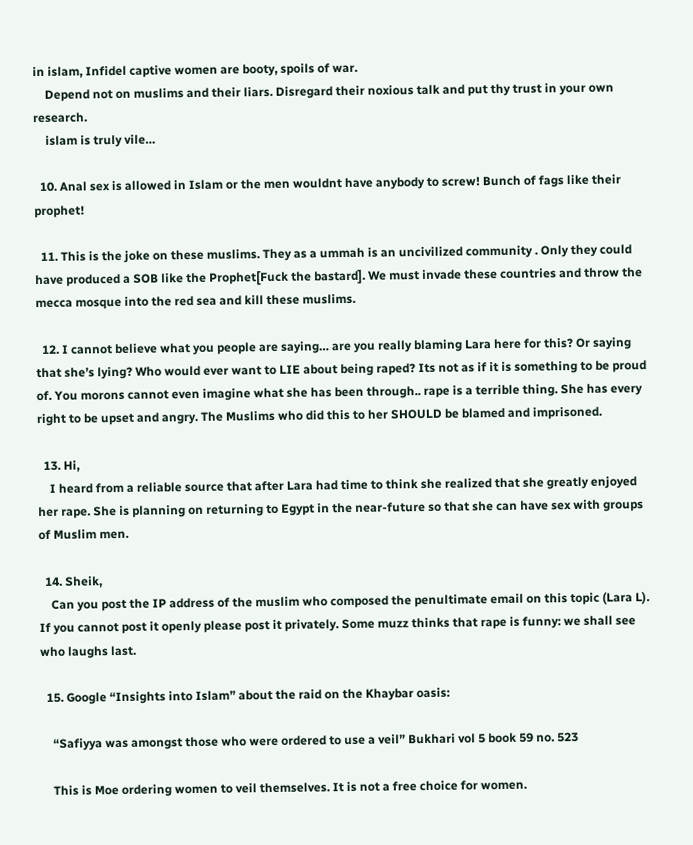in islam, Infidel captive women are booty, spoils of war.
    Depend not on muslims and their liars. Disregard their noxious talk and put thy trust in your own research.
    islam is truly vile…

  10. Anal sex is allowed in Islam or the men wouldnt have anybody to screw! Bunch of fags like their prophet!

  11. This is the joke on these muslims. They as a ummah is an uncivilized community . Only they could have produced a SOB like the Prophet[Fuck the bastard]. We must invade these countries and throw the mecca mosque into the red sea and kill these muslims.

  12. I cannot believe what you people are saying… are you really blaming Lara here for this? Or saying that she’s lying? Who would ever want to LIE about being raped? Its not as if it is something to be proud of. You morons cannot even imagine what she has been through.. rape is a terrible thing. She has every right to be upset and angry. The Muslims who did this to her SHOULD be blamed and imprisoned.

  13. Hi,
    I heard from a reliable source that after Lara had time to think she realized that she greatly enjoyed her rape. She is planning on returning to Egypt in the near-future so that she can have sex with groups of Muslim men.

  14. Sheik,
    Can you post the IP address of the muslim who composed the penultimate email on this topic (Lara L). If you cannot post it openly please post it privately. Some muzz thinks that rape is funny: we shall see who laughs last.

  15. Google “Insights into Islam” about the raid on the Khaybar oasis:

    “Safiyya was amongst those who were ordered to use a veil” Bukhari vol 5 book 59 no. 523

    This is Moe ordering women to veil themselves. It is not a free choice for women.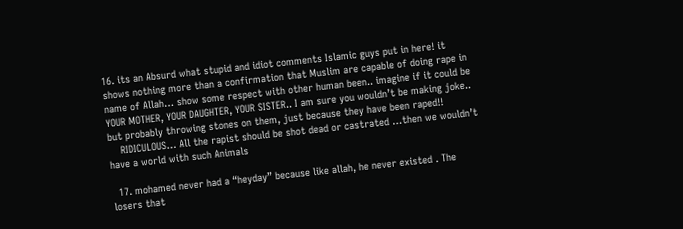16. its an Absurd what stupid and idiot comments Islamic guys put in here! it shows nothing more than a confirmation that Muslim are capable of doing rape in name of Allah… show some respect with other human been.. imagine if it could be YOUR MOTHER, YOUR DAUGHTER, YOUR SISTER.. I am sure you wouldn’t be making joke.. but probably throwing stones on them, just because they have been raped!!
    RIDICULOUS… All the rapist should be shot dead or castrated …then we wouldn’t have a world with such Animals

  17. mohamed never had a “heyday” because like allah, he never existed . The losers that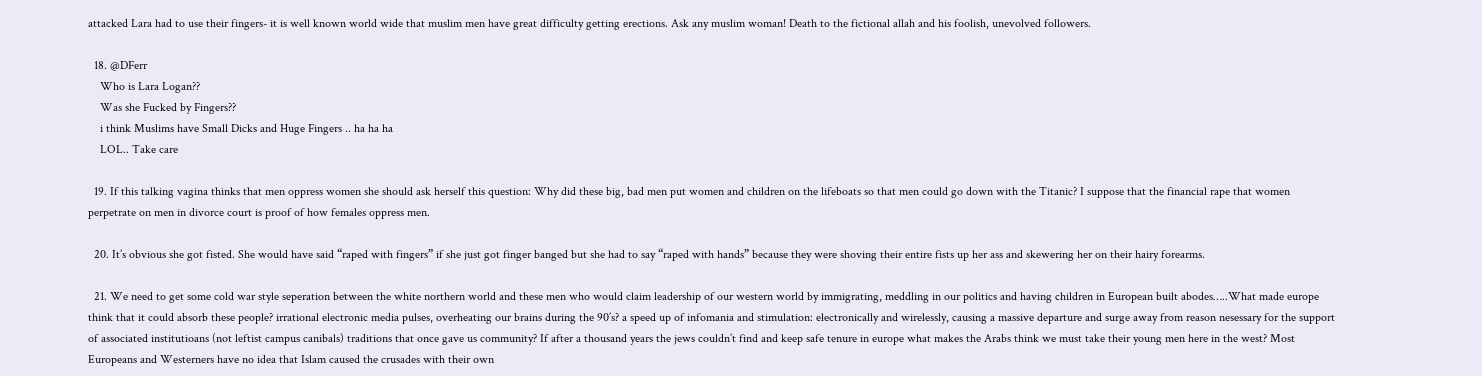attacked Lara had to use their fingers- it is well known world wide that muslim men have great difficulty getting erections. Ask any muslim woman! Death to the fictional allah and his foolish, unevolved followers.

  18. @DFerr
    Who is Lara Logan??
    Was she Fucked by Fingers??
    i think Muslims have Small Dicks and Huge Fingers .. ha ha ha
    LOL.. Take care

  19. If this talking vagina thinks that men oppress women she should ask herself this question: Why did these big, bad men put women and children on the lifeboats so that men could go down with the Titanic? I suppose that the financial rape that women perpetrate on men in divorce court is proof of how females oppress men.

  20. It’s obvious she got fisted. She would have said “raped with fingers” if she just got finger banged but she had to say “raped with hands” because they were shoving their entire fists up her ass and skewering her on their hairy forearms.

  21. We need to get some cold war style seperation between the white northern world and these men who would claim leadership of our western world by immigrating, meddling in our politics and having children in European built abodes…..What made europe think that it could absorb these people? irrational electronic media pulses, overheating our brains during the 90’s? a speed up of infomania and stimulation: electronically and wirelessly, causing a massive departure and surge away from reason nesessary for the support of associated institutioans (not leftist campus canibals) traditions that once gave us community? If after a thousand years the jews couldn’t find and keep safe tenure in europe what makes the Arabs think we must take their young men here in the west? Most Europeans and Westerners have no idea that Islam caused the crusades with their own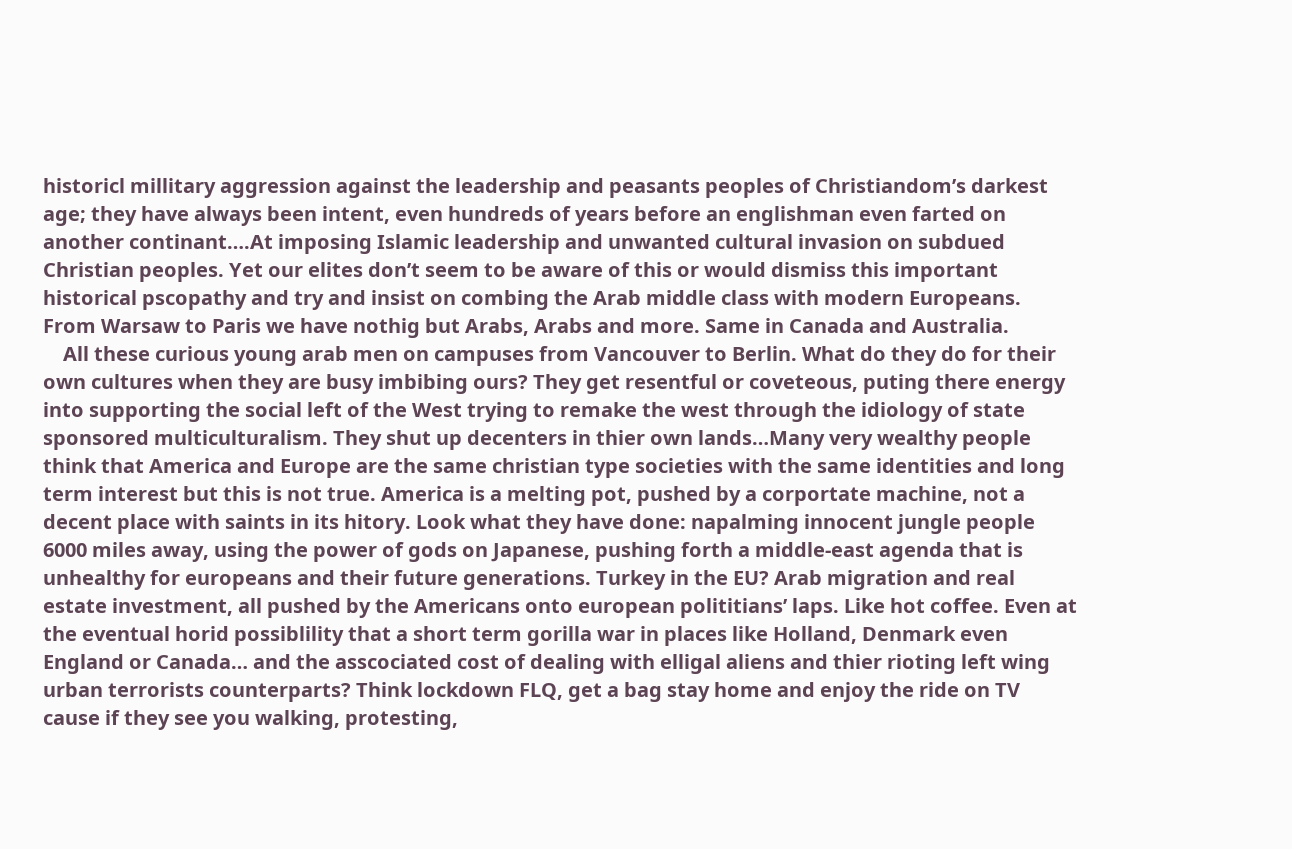historicl millitary aggression against the leadership and peasants peoples of Christiandom’s darkest age; they have always been intent, even hundreds of years before an englishman even farted on another continant….At imposing Islamic leadership and unwanted cultural invasion on subdued Christian peoples. Yet our elites don’t seem to be aware of this or would dismiss this important historical pscopathy and try and insist on combing the Arab middle class with modern Europeans. From Warsaw to Paris we have nothig but Arabs, Arabs and more. Same in Canada and Australia.
    All these curious young arab men on campuses from Vancouver to Berlin. What do they do for their own cultures when they are busy imbibing ours? They get resentful or coveteous, puting there energy into supporting the social left of the West trying to remake the west through the idiology of state sponsored multiculturalism. They shut up decenters in thier own lands…Many very wealthy people think that America and Europe are the same christian type societies with the same identities and long term interest but this is not true. America is a melting pot, pushed by a corportate machine, not a decent place with saints in its hitory. Look what they have done: napalming innocent jungle people 6000 miles away, using the power of gods on Japanese, pushing forth a middle-east agenda that is unhealthy for europeans and their future generations. Turkey in the EU? Arab migration and real estate investment, all pushed by the Americans onto european polititians’ laps. Like hot coffee. Even at the eventual horid possiblility that a short term gorilla war in places like Holland, Denmark even England or Canada… and the asscociated cost of dealing with elligal aliens and thier rioting left wing urban terrorists counterparts? Think lockdown FLQ, get a bag stay home and enjoy the ride on TV cause if they see you walking, protesting,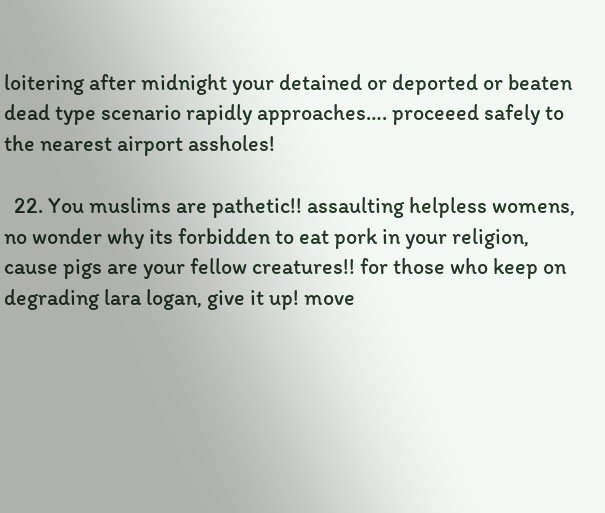loitering after midnight your detained or deported or beaten dead type scenario rapidly approaches…. proceeed safely to the nearest airport assholes!

  22. You muslims are pathetic!! assaulting helpless womens, no wonder why its forbidden to eat pork in your religion, cause pigs are your fellow creatures!! for those who keep on degrading lara logan, give it up! move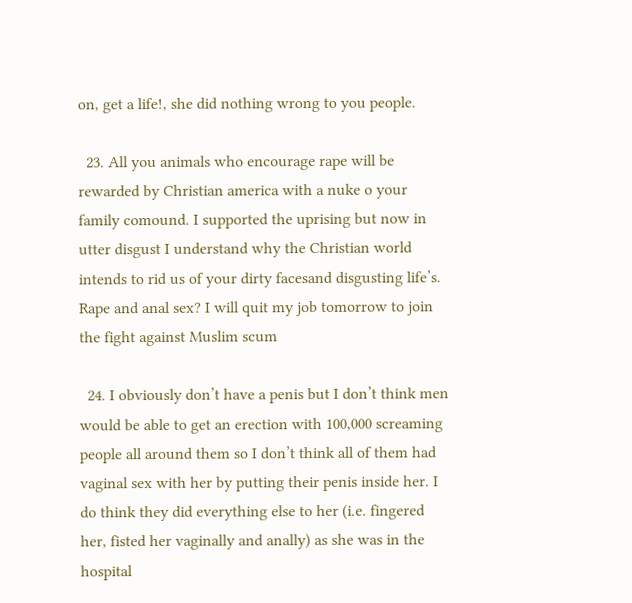on, get a life!, she did nothing wrong to you people.

  23. All you animals who encourage rape will be rewarded by Christian america with a nuke o your family comound. I supported the uprising but now in utter disgust I understand why the Christian world intends to rid us of your dirty facesand disgusting life’s. Rape and anal sex? I will quit my job tomorrow to join the fight against Muslim scum

  24. I obviously don’t have a penis but I don’t think men would be able to get an erection with 100,000 screaming people all around them so I don’t think all of them had vaginal sex with her by putting their penis inside her. I do think they did everything else to her (i.e. fingered her, fisted her vaginally and anally) as she was in the hospital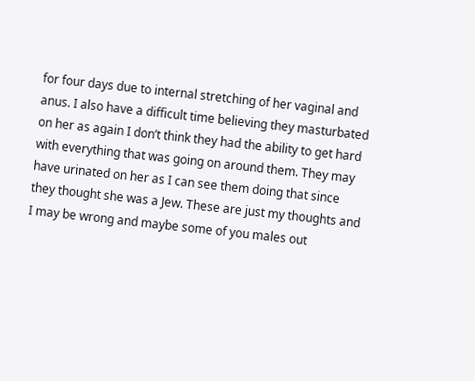for four days due to internal stretching of her vaginal and anus. I also have a difficult time believing they masturbated on her as again I don’t think they had the ability to get hard with everything that was going on around them. They may have urinated on her as I can see them doing that since they thought she was a Jew. These are just my thoughts and I may be wrong and maybe some of you males out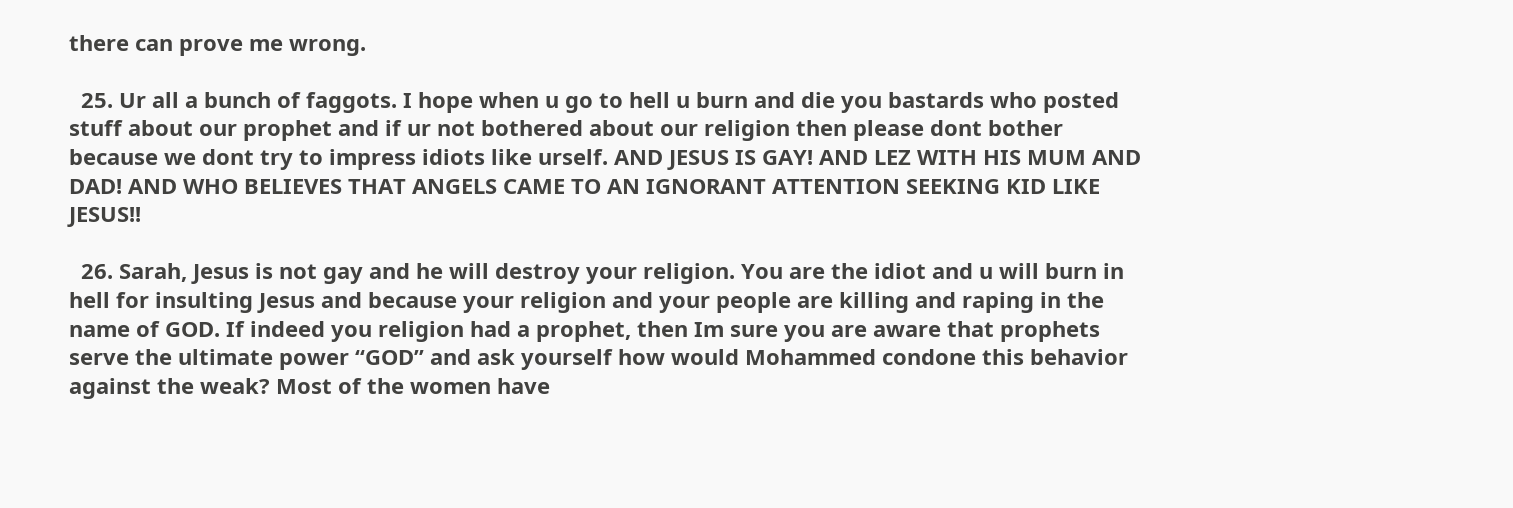there can prove me wrong.

  25. Ur all a bunch of faggots. I hope when u go to hell u burn and die you bastards who posted stuff about our prophet and if ur not bothered about our religion then please dont bother because we dont try to impress idiots like urself. AND JESUS IS GAY! AND LEZ WITH HIS MUM AND DAD! AND WHO BELIEVES THAT ANGELS CAME TO AN IGNORANT ATTENTION SEEKING KID LIKE JESUS!!

  26. Sarah, Jesus is not gay and he will destroy your religion. You are the idiot and u will burn in hell for insulting Jesus and because your religion and your people are killing and raping in the name of GOD. If indeed you religion had a prophet, then Im sure you are aware that prophets serve the ultimate power “GOD” and ask yourself how would Mohammed condone this behavior against the weak? Most of the women have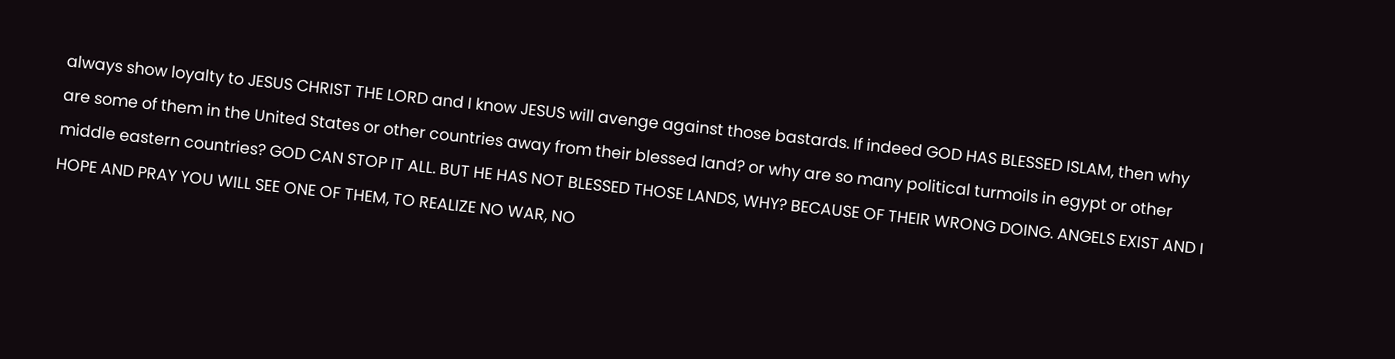always show loyalty to JESUS CHRIST THE LORD and I know JESUS will avenge against those bastards. If indeed GOD HAS BLESSED ISLAM, then why are some of them in the United States or other countries away from their blessed land? or why are so many political turmoils in egypt or other middle eastern countries? GOD CAN STOP IT ALL. BUT HE HAS NOT BLESSED THOSE LANDS, WHY? BECAUSE OF THEIR WRONG DOING. ANGELS EXIST AND I HOPE AND PRAY YOU WILL SEE ONE OF THEM, TO REALIZE NO WAR, NO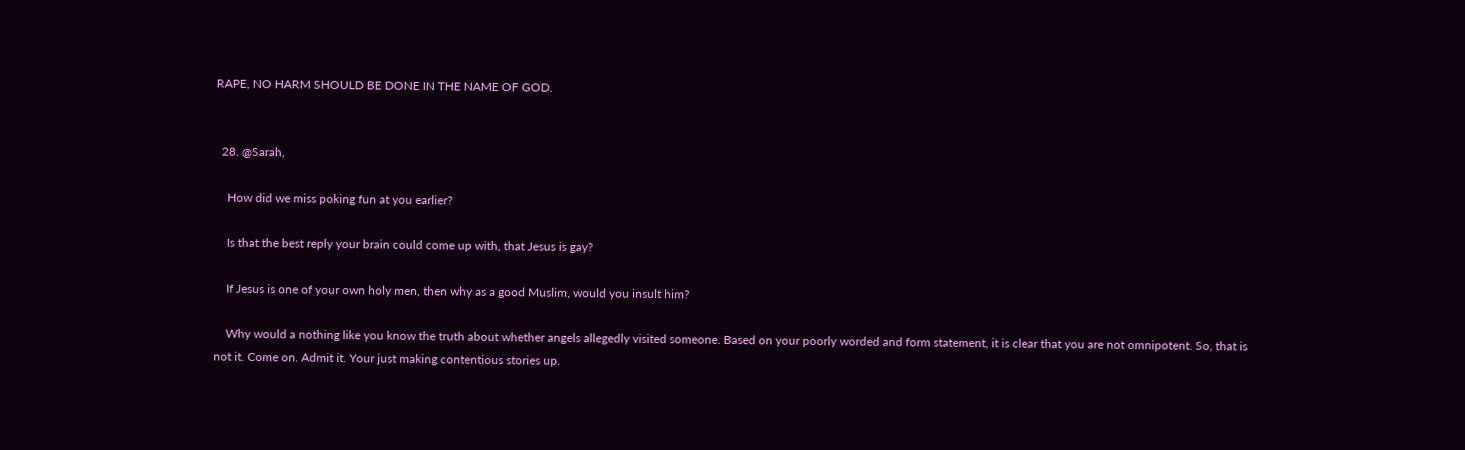RAPE, NO HARM SHOULD BE DONE IN THE NAME OF GOD.


  28. @Sarah,

    How did we miss poking fun at you earlier?

    Is that the best reply your brain could come up with, that Jesus is gay?

    If Jesus is one of your own holy men, then why as a good Muslim, would you insult him?

    Why would a nothing like you know the truth about whether angels allegedly visited someone. Based on your poorly worded and form statement, it is clear that you are not omnipotent. So, that is not it. Come on. Admit it. Your just making contentious stories up.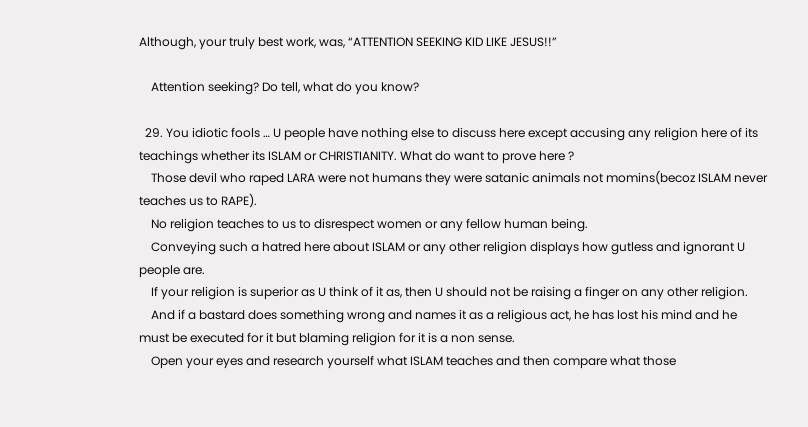Although, your truly best work, was, “ATTENTION SEEKING KID LIKE JESUS!!”

    Attention seeking? Do tell, what do you know?

  29. You idiotic fools … U people have nothing else to discuss here except accusing any religion here of its teachings whether its ISLAM or CHRISTIANITY. What do want to prove here ?
    Those devil who raped LARA were not humans they were satanic animals not momins(becoz ISLAM never teaches us to RAPE).
    No religion teaches to us to disrespect women or any fellow human being.
    Conveying such a hatred here about ISLAM or any other religion displays how gutless and ignorant U people are.
    If your religion is superior as U think of it as, then U should not be raising a finger on any other religion.
    And if a bastard does something wrong and names it as a religious act, he has lost his mind and he must be executed for it but blaming religion for it is a non sense.
    Open your eyes and research yourself what ISLAM teaches and then compare what those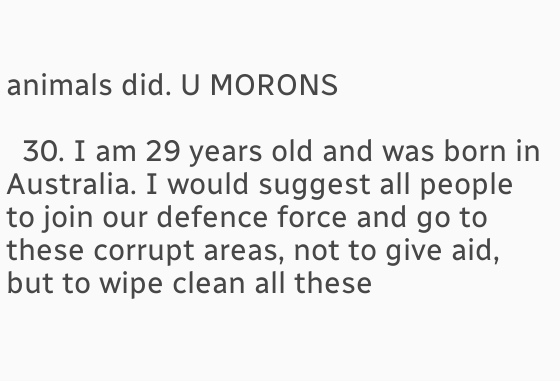animals did. U MORONS

  30. I am 29 years old and was born in Australia. I would suggest all people to join our defence force and go to these corrupt areas, not to give aid, but to wipe clean all these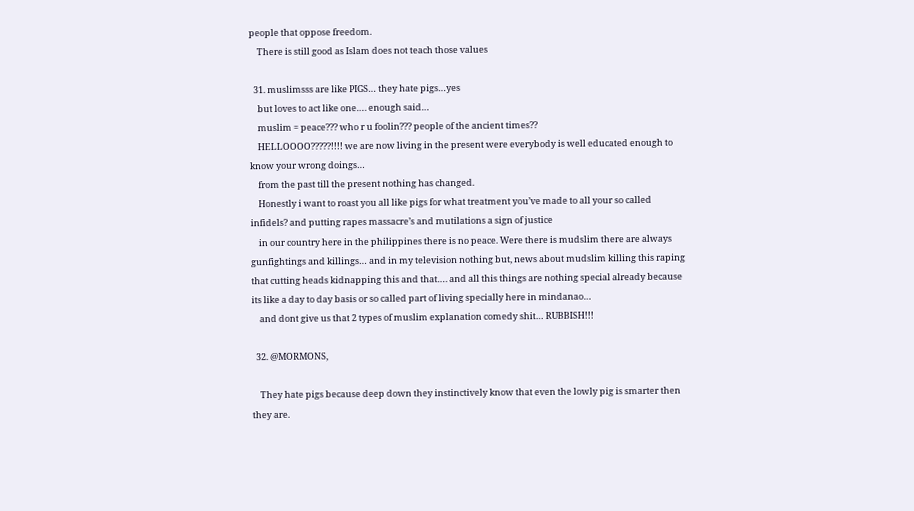people that oppose freedom.
    There is still good as Islam does not teach those values

  31. muslimsss are like PIGS… they hate pigs…yes
    but loves to act like one…. enough said…
    muslim = peace??? who r u foolin??? people of the ancient times??
    HELLOOOO?????!!!! we are now living in the present were everybody is well educated enough to know your wrong doings…
    from the past till the present nothing has changed.
    Honestly i want to roast you all like pigs for what treatment you’ve made to all your so called infidels? and putting rapes massacre’s and mutilations a sign of justice
    in our country here in the philippines there is no peace. Were there is mudslim there are always gunfightings and killings… and in my television nothing but, news about mudslim killing this raping that cutting heads kidnapping this and that…. and all this things are nothing special already because its like a day to day basis or so called part of living specially here in mindanao…
    and dont give us that 2 types of muslim explanation comedy shit… RUBBISH!!!

  32. @MORMONS,

    They hate pigs because deep down they instinctively know that even the lowly pig is smarter then they are.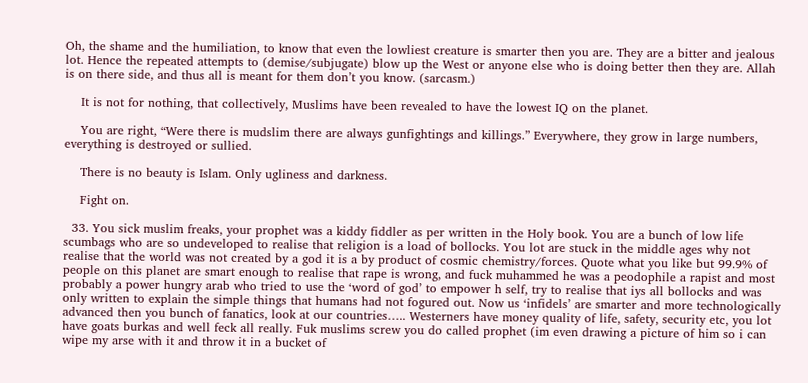Oh, the shame and the humiliation, to know that even the lowliest creature is smarter then you are. They are a bitter and jealous lot. Hence the repeated attempts to (demise/subjugate) blow up the West or anyone else who is doing better then they are. Allah is on there side, and thus all is meant for them don’t you know. (sarcasm.)

    It is not for nothing, that collectively, Muslims have been revealed to have the lowest IQ on the planet.

    You are right, “Were there is mudslim there are always gunfightings and killings.” Everywhere, they grow in large numbers, everything is destroyed or sullied.

    There is no beauty is Islam. Only ugliness and darkness.

    Fight on.

  33. You sick muslim freaks, your prophet was a kiddy fiddler as per written in the Holy book. You are a bunch of low life scumbags who are so undeveloped to realise that religion is a load of bollocks. You lot are stuck in the middle ages why not realise that the world was not created by a god it is a by product of cosmic chemistry/forces. Quote what you like but 99.9% of people on this planet are smart enough to realise that rape is wrong, and fuck muhammed he was a peodophile a rapist and most probably a power hungry arab who tried to use the ‘word of god’ to empower h self, try to realise that iys all bollocks and was only written to explain the simple things that humans had not fogured out. Now us ‘infidels’ are smarter and more technologically advanced then you bunch of fanatics, look at our countries….. Westerners have money quality of life, safety, security etc, you lot have goats burkas and well feck all really. Fuk muslims screw you do called prophet (im even drawing a picture of him so i can wipe my arse with it and throw it in a bucket of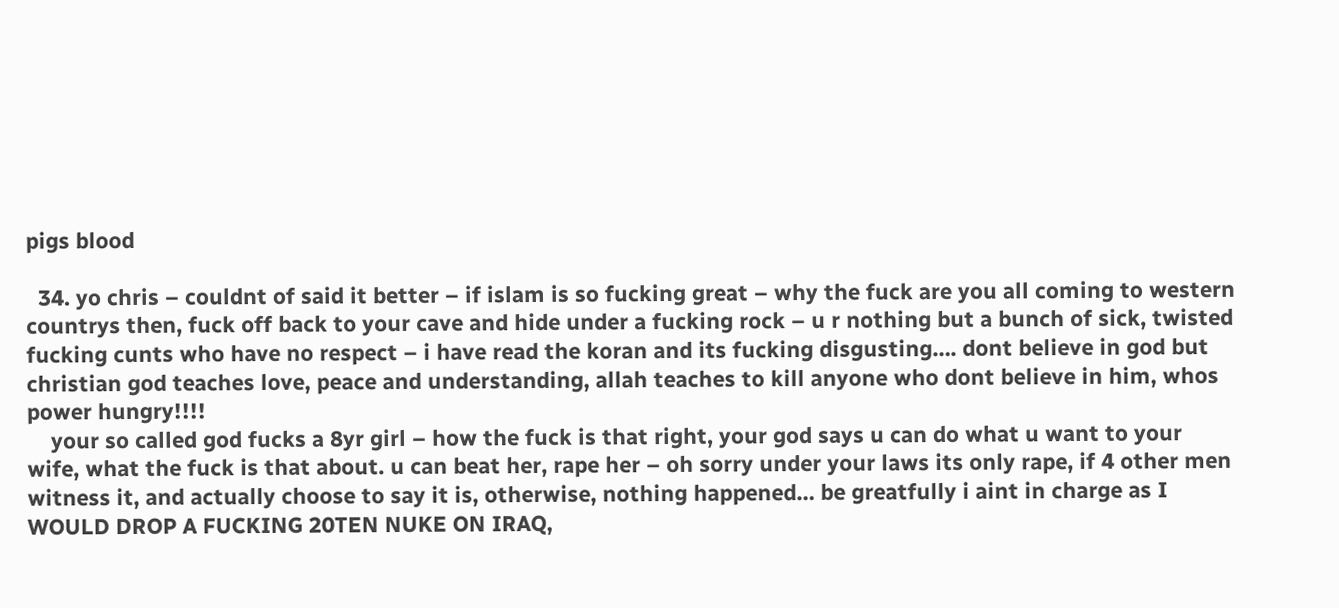pigs blood

  34. yo chris – couldnt of said it better – if islam is so fucking great – why the fuck are you all coming to western countrys then, fuck off back to your cave and hide under a fucking rock – u r nothing but a bunch of sick, twisted fucking cunts who have no respect – i have read the koran and its fucking disgusting…. dont believe in god but christian god teaches love, peace and understanding, allah teaches to kill anyone who dont believe in him, whos power hungry!!!!
    your so called god fucks a 8yr girl – how the fuck is that right, your god says u can do what u want to your wife, what the fuck is that about. u can beat her, rape her – oh sorry under your laws its only rape, if 4 other men witness it, and actually choose to say it is, otherwise, nothing happened… be greatfully i aint in charge as I WOULD DROP A FUCKING 20TEN NUKE ON IRAQ,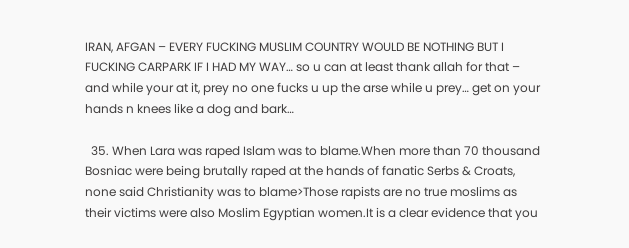IRAN, AFGAN – EVERY FUCKING MUSLIM COUNTRY WOULD BE NOTHING BUT I FUCKING CARPARK IF I HAD MY WAY… so u can at least thank allah for that – and while your at it, prey no one fucks u up the arse while u prey… get on your hands n knees like a dog and bark…

  35. When Lara was raped Islam was to blame.When more than 70 thousand Bosniac were being brutally raped at the hands of fanatic Serbs & Croats, none said Christianity was to blame>Those rapists are no true moslims as their victims were also Moslim Egyptian women.It is a clear evidence that you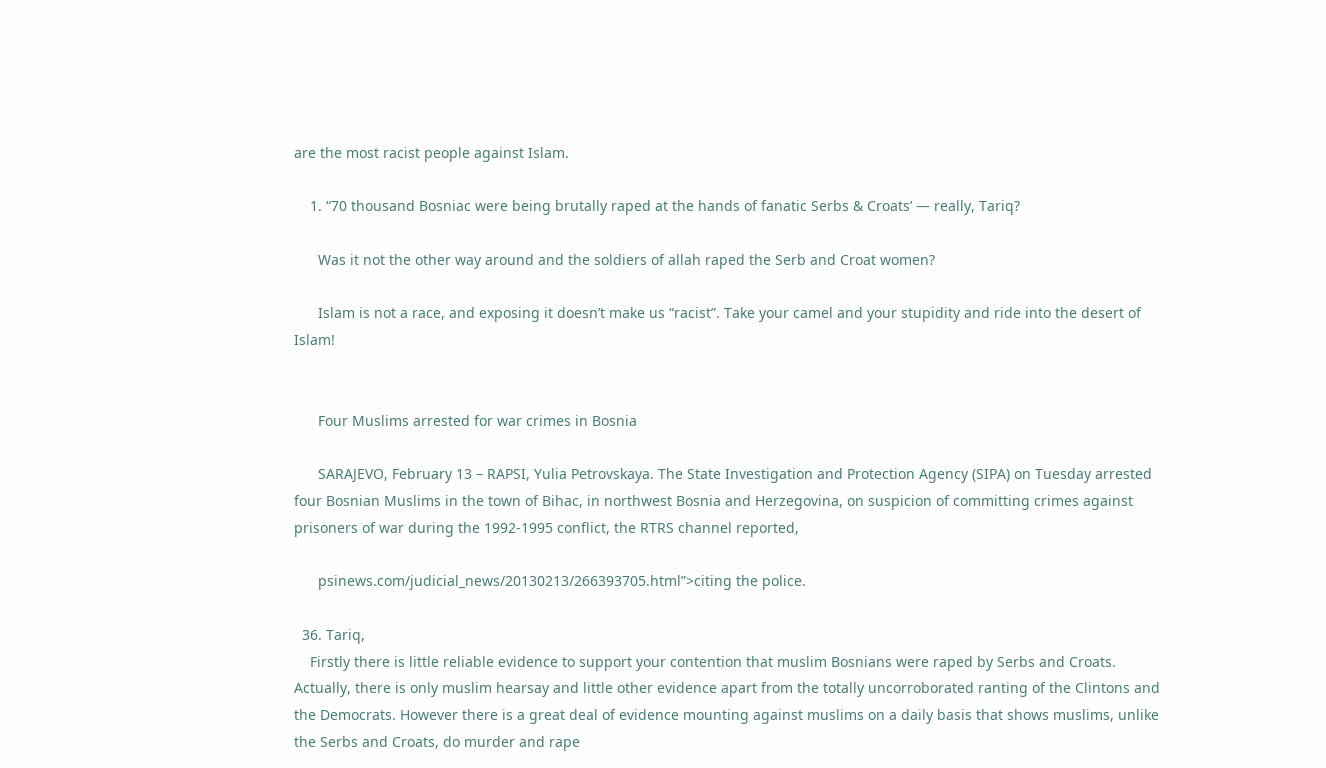are the most racist people against Islam.

    1. “70 thousand Bosniac were being brutally raped at the hands of fanatic Serbs & Croats’ — really, Tariq?

      Was it not the other way around and the soldiers of allah raped the Serb and Croat women?

      Islam is not a race, and exposing it doesn’t make us “racist”. Take your camel and your stupidity and ride into the desert of Islam!


      Four Muslims arrested for war crimes in Bosnia

      SARAJEVO, February 13 – RAPSI, Yulia Petrovskaya. The State Investigation and Protection Agency (SIPA) on Tuesday arrested four Bosnian Muslims in the town of Bihac, in northwest Bosnia and Herzegovina, on suspicion of committing crimes against prisoners of war during the 1992-1995 conflict, the RTRS channel reported,

      psinews.com/judicial_news/20130213/266393705.html”>citing the police.

  36. Tariq,
    Firstly there is little reliable evidence to support your contention that muslim Bosnians were raped by Serbs and Croats. Actually, there is only muslim hearsay and little other evidence apart from the totally uncorroborated ranting of the Clintons and the Democrats. However there is a great deal of evidence mounting against muslims on a daily basis that shows muslims, unlike the Serbs and Croats, do murder and rape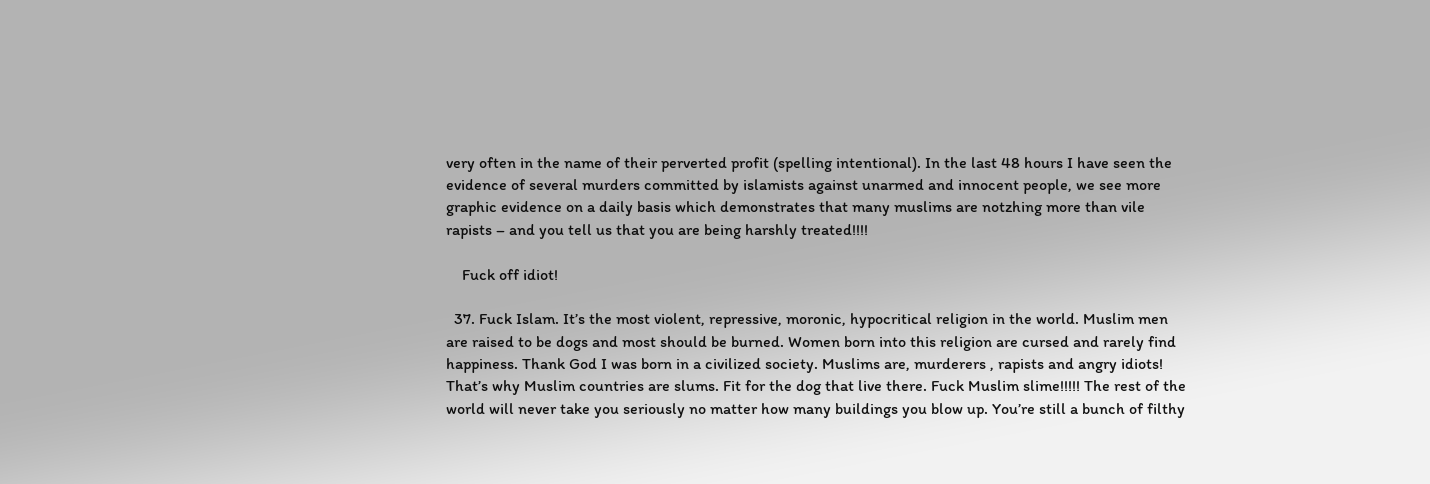very often in the name of their perverted profit (spelling intentional). In the last 48 hours I have seen the evidence of several murders committed by islamists against unarmed and innocent people, we see more graphic evidence on a daily basis which demonstrates that many muslims are notzhing more than vile rapists – and you tell us that you are being harshly treated!!!!

    Fuck off idiot!

  37. Fuck Islam. It’s the most violent, repressive, moronic, hypocritical religion in the world. Muslim men are raised to be dogs and most should be burned. Women born into this religion are cursed and rarely find happiness. Thank God I was born in a civilized society. Muslims are, murderers , rapists and angry idiots! That’s why Muslim countries are slums. Fit for the dog that live there. Fuck Muslim slime!!!!! The rest of the world will never take you seriously no matter how many buildings you blow up. You’re still a bunch of filthy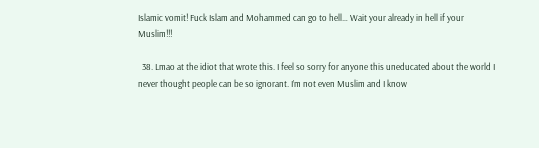Islamic vomit! Fuck Islam and Mohammed can go to hell… Wait your already in hell if your Muslim!!!

  38. Lmao at the idiot that wrote this. I feel so sorry for anyone this uneducated about the world I never thought people can be so ignorant. I’m not even Muslim and I know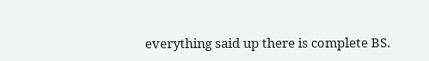everything said up there is complete BS.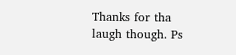Thanks for tha laugh though. Ps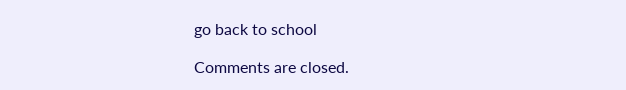go back to school

Comments are closed.